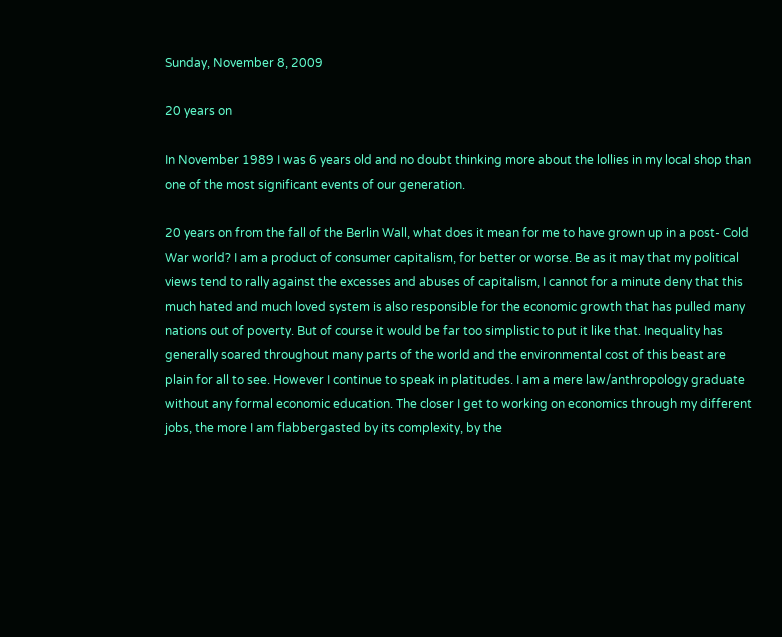Sunday, November 8, 2009

20 years on

In November 1989 I was 6 years old and no doubt thinking more about the lollies in my local shop than one of the most significant events of our generation.

20 years on from the fall of the Berlin Wall, what does it mean for me to have grown up in a post- Cold War world? I am a product of consumer capitalism, for better or worse. Be as it may that my political views tend to rally against the excesses and abuses of capitalism, I cannot for a minute deny that this much hated and much loved system is also responsible for the economic growth that has pulled many nations out of poverty. But of course it would be far too simplistic to put it like that. Inequality has generally soared throughout many parts of the world and the environmental cost of this beast are plain for all to see. However I continue to speak in platitudes. I am a mere law/anthropology graduate without any formal economic education. The closer I get to working on economics through my different jobs, the more I am flabbergasted by its complexity, by the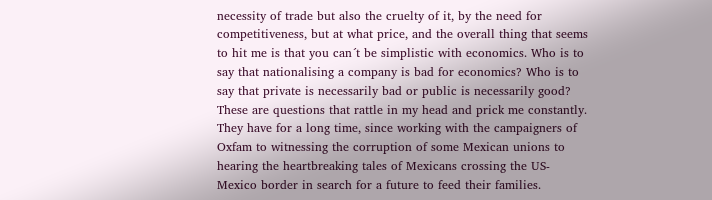necessity of trade but also the cruelty of it, by the need for competitiveness, but at what price, and the overall thing that seems to hit me is that you can´t be simplistic with economics. Who is to say that nationalising a company is bad for economics? Who is to say that private is necessarily bad or public is necessarily good? These are questions that rattle in my head and prick me constantly. They have for a long time, since working with the campaigners of Oxfam to witnessing the corruption of some Mexican unions to hearing the heartbreaking tales of Mexicans crossing the US-Mexico border in search for a future to feed their families.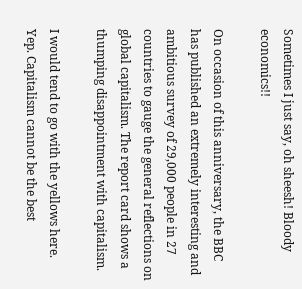Sometimes I just say, oh sheesh! Bloody economics!!

On occasion of this anniversary, the BBC has published an extremely interesting and ambitious survey of 29,000 people in 27 countries to gauge the general reflections on global capitalism. The report card shows a thumping disappointment with capitalism.

I would tend to go with the yellows here. Yep. Capitalism cannot be the best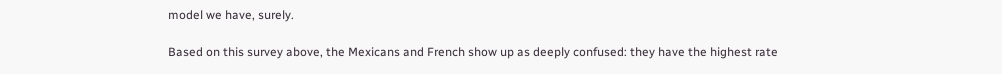model we have, surely.

Based on this survey above, the Mexicans and French show up as deeply confused: they have the highest rate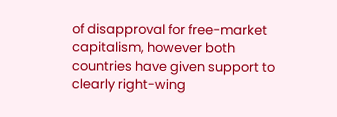of disapproval for free-market capitalism, however both countries have given support to clearly right-wing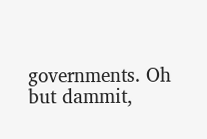governments. Oh but dammit,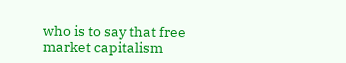who is to say that free market capitalism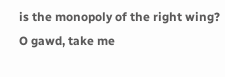is the monopoly of the right wing? O gawd, take me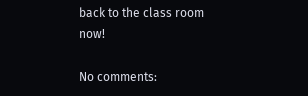back to the class room now!

No comments: